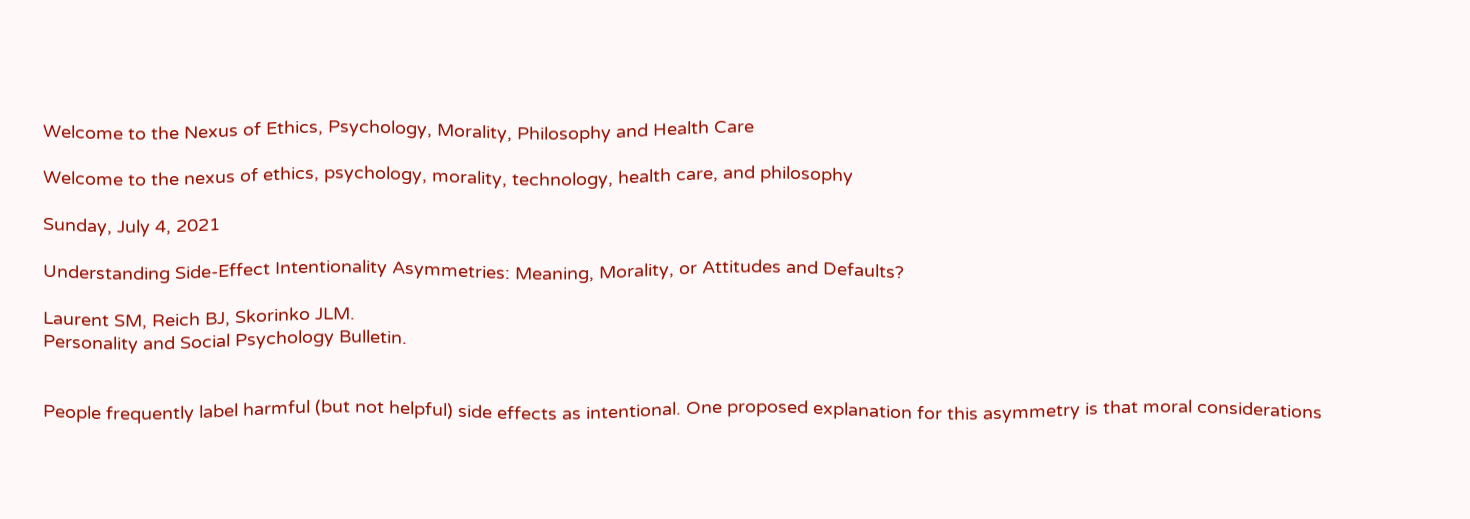Welcome to the Nexus of Ethics, Psychology, Morality, Philosophy and Health Care

Welcome to the nexus of ethics, psychology, morality, technology, health care, and philosophy

Sunday, July 4, 2021

Understanding Side-Effect Intentionality Asymmetries: Meaning, Morality, or Attitudes and Defaults?

Laurent SM, Reich BJ, Skorinko JLM.
Personality and Social Psychology Bulletin.


People frequently label harmful (but not helpful) side effects as intentional. One proposed explanation for this asymmetry is that moral considerations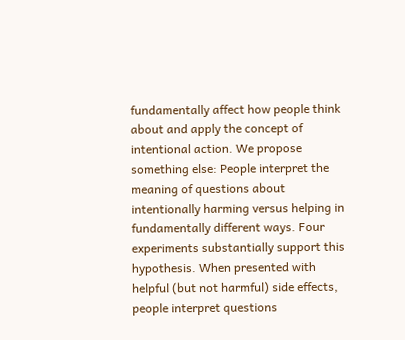fundamentally affect how people think about and apply the concept of intentional action. We propose something else: People interpret the meaning of questions about intentionally harming versus helping in fundamentally different ways. Four experiments substantially support this hypothesis. When presented with helpful (but not harmful) side effects, people interpret questions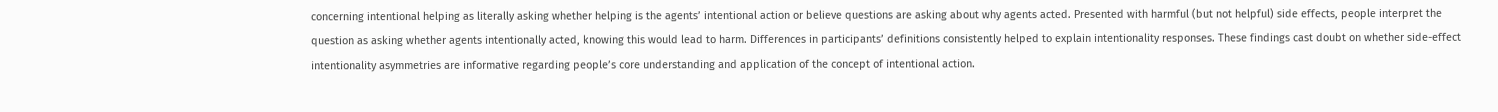concerning intentional helping as literally asking whether helping is the agents’ intentional action or believe questions are asking about why agents acted. Presented with harmful (but not helpful) side effects, people interpret the question as asking whether agents intentionally acted, knowing this would lead to harm. Differences in participants’ definitions consistently helped to explain intentionality responses. These findings cast doubt on whether side-effect intentionality asymmetries are informative regarding people’s core understanding and application of the concept of intentional action.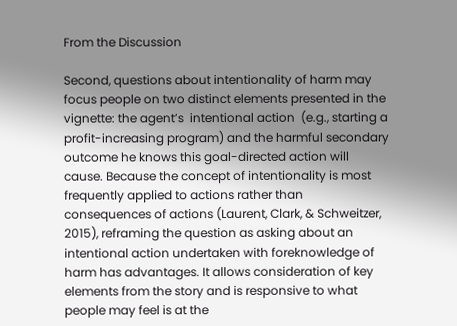From the Discussion

Second, questions about intentionality of harm may focus people on two distinct elements presented in the vignette: the agent’s  intentional action  (e.g., starting a profit-increasing program) and the harmful secondary outcome he knows this goal-directed action will cause. Because the concept of intentionality is most frequently applied to actions rather than consequences of actions (Laurent, Clark, & Schweitzer, 2015), reframing the question as asking about an intentional action undertaken with foreknowledge of harm has advantages. It allows consideration of key elements from the story and is responsive to what people may feel is at the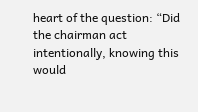heart of the question: “Did the chairman act intentionally, knowing this would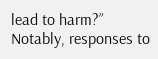lead to harm?” Notably, responses to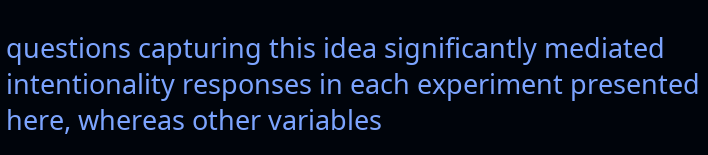questions capturing this idea significantly mediated intentionality responses in each experiment presented here, whereas other variables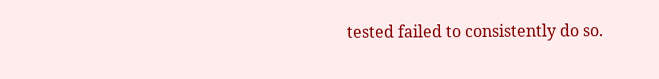tested failed to consistently do so.